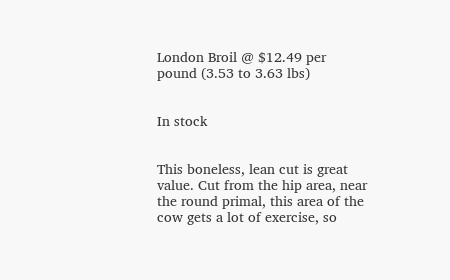London Broil @ $12.49 per pound (3.53 to 3.63 lbs)


In stock


This boneless, lean cut is great value. Cut from the hip area, near the round primal, this area of the cow gets a lot of exercise, so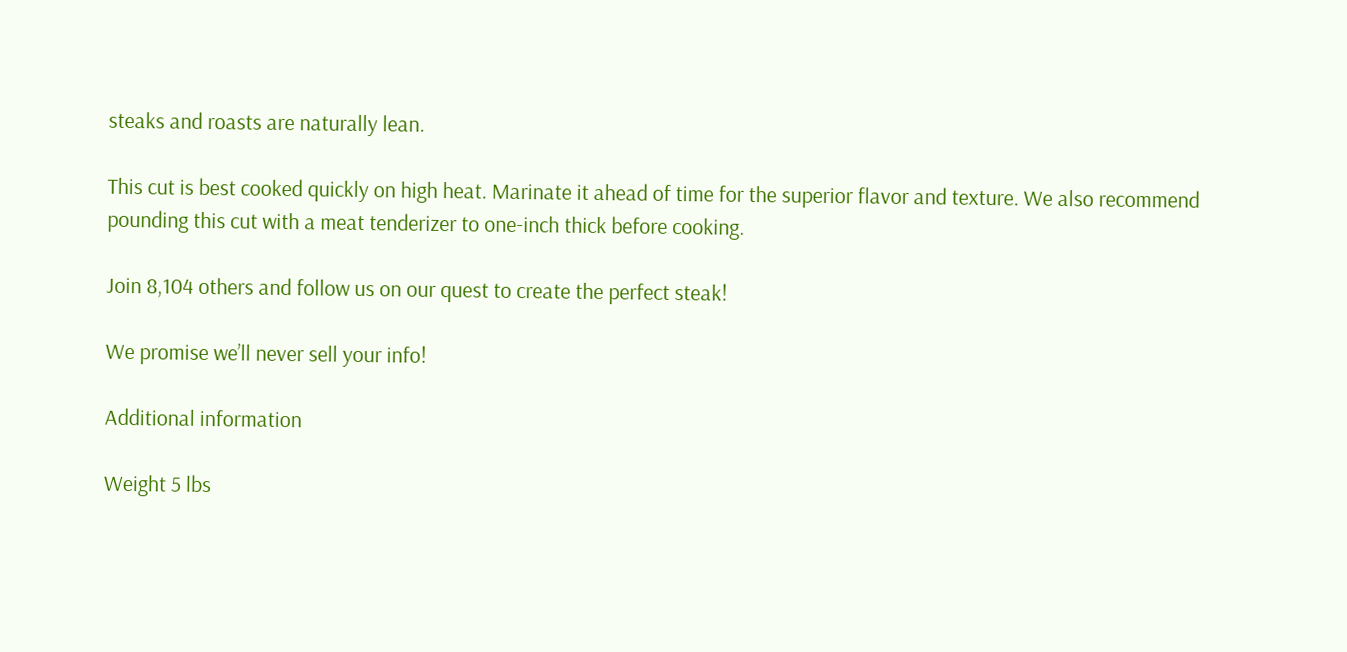steaks and roasts are naturally lean.

This cut is best cooked quickly on high heat. Marinate it ahead of time for the superior flavor and texture. We also recommend pounding this cut with a meat tenderizer to one-inch thick before cooking.

Join 8,104 others and follow us on our quest to create the perfect steak!

We promise we’ll never sell your info!

Additional information

Weight 5 lbs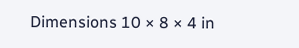Dimensions 10 × 8 × 4 in